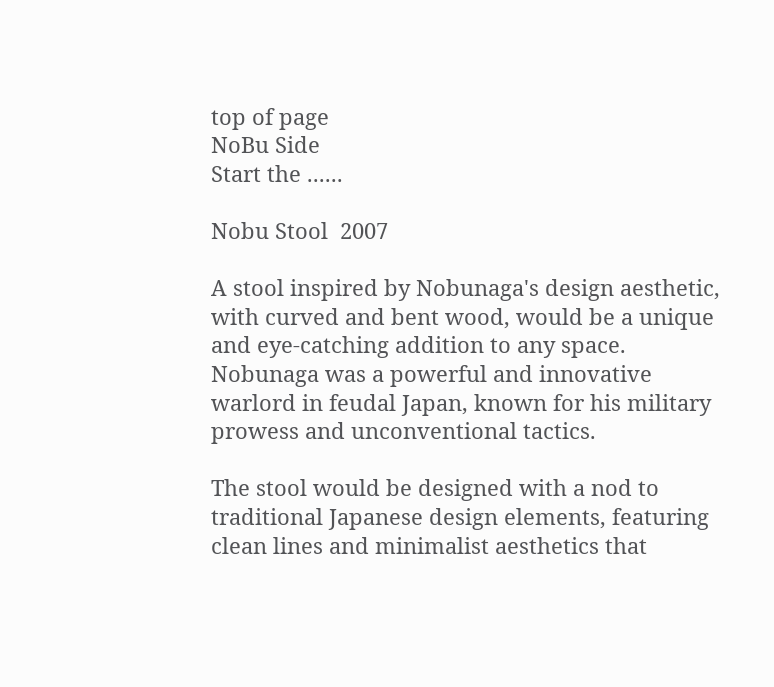top of page
NoBu Side
Start the ......

Nobu Stool  2007

A stool inspired by Nobunaga's design aesthetic, with curved and bent wood, would be a unique and eye-catching addition to any space. Nobunaga was a powerful and innovative warlord in feudal Japan, known for his military prowess and unconventional tactics.

The stool would be designed with a nod to traditional Japanese design elements, featuring clean lines and minimalist aesthetics that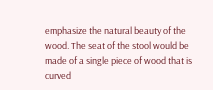emphasize the natural beauty of the wood. The seat of the stool would be made of a single piece of wood that is curved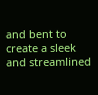and bent to create a sleek and streamlined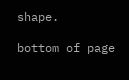shape.

bottom of page